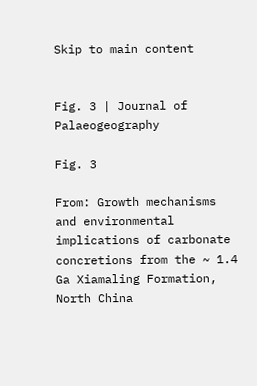Skip to main content


Fig. 3 | Journal of Palaeogeography

Fig. 3

From: Growth mechanisms and environmental implications of carbonate concretions from the ~ 1.4 Ga Xiamaling Formation, North China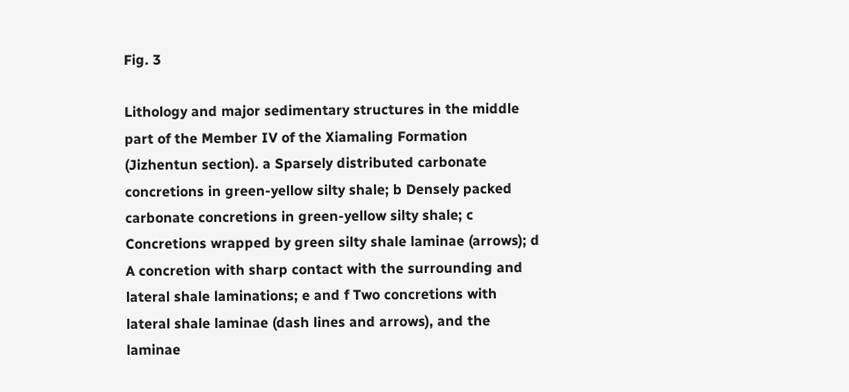Fig. 3

Lithology and major sedimentary structures in the middle part of the Member IV of the Xiamaling Formation (Jizhentun section). a Sparsely distributed carbonate concretions in green-yellow silty shale; b Densely packed carbonate concretions in green-yellow silty shale; c Concretions wrapped by green silty shale laminae (arrows); d A concretion with sharp contact with the surrounding and lateral shale laminations; e and f Two concretions with lateral shale laminae (dash lines and arrows), and the laminae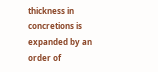thickness in concretions is expanded by an order of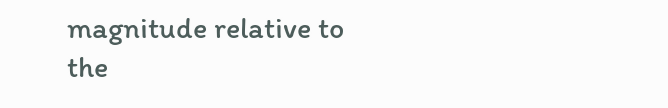magnitude relative to the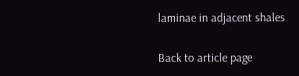laminae in adjacent shales

Back to article page